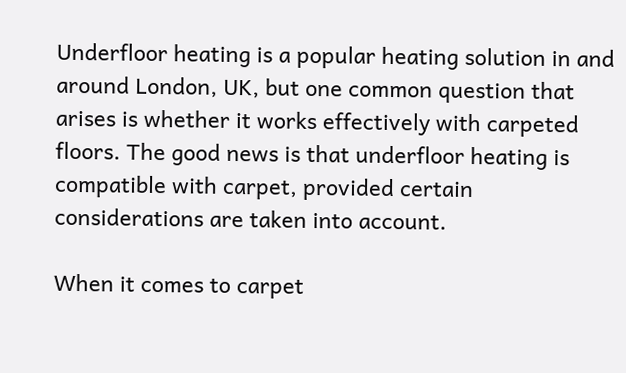Underfloor heating is a popular heating solution in and around London, UK, but one common question that arises is whether it works effectively with carpeted floors. The good news is that underfloor heating is compatible with carpet, provided certain considerations are taken into account.

When it comes to carpet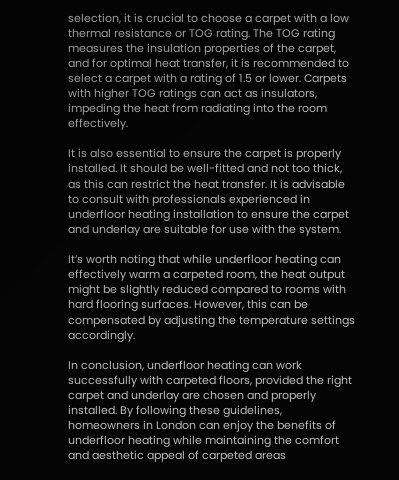selection, it is crucial to choose a carpet with a low thermal resistance or TOG rating. The TOG rating measures the insulation properties of the carpet, and for optimal heat transfer, it is recommended to select a carpet with a rating of 1.5 or lower. Carpets with higher TOG ratings can act as insulators, impeding the heat from radiating into the room effectively.

It is also essential to ensure the carpet is properly installed. It should be well-fitted and not too thick, as this can restrict the heat transfer. It is advisable to consult with professionals experienced in underfloor heating installation to ensure the carpet and underlay are suitable for use with the system.

It’s worth noting that while underfloor heating can effectively warm a carpeted room, the heat output might be slightly reduced compared to rooms with hard flooring surfaces. However, this can be compensated by adjusting the temperature settings accordingly.

In conclusion, underfloor heating can work successfully with carpeted floors, provided the right carpet and underlay are chosen and properly installed. By following these guidelines, homeowners in London can enjoy the benefits of underfloor heating while maintaining the comfort and aesthetic appeal of carpeted areas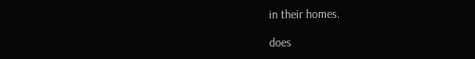in their homes.

does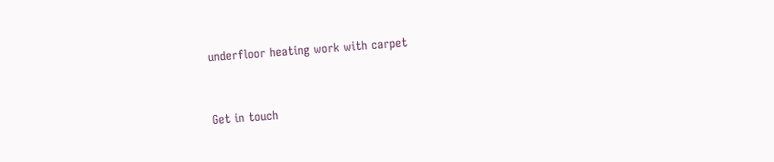underfloor heating work with carpet


Get in touch